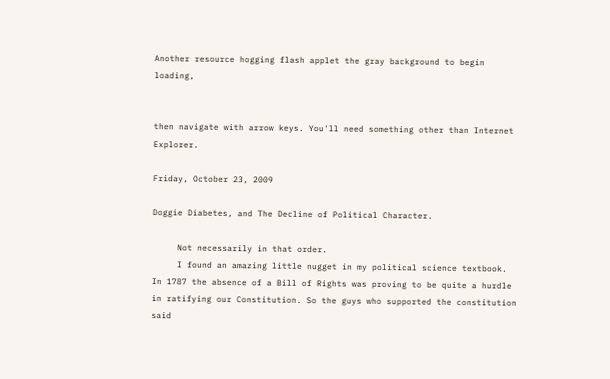Another resource hogging flash applet the gray background to begin loading,


then navigate with arrow keys. You'll need something other than Internet Explorer.

Friday, October 23, 2009

Doggie Diabetes, and The Decline of Political Character.

     Not necessarily in that order.
     I found an amazing little nugget in my political science textbook. In 1787 the absence of a Bill of Rights was proving to be quite a hurdle in ratifying our Constitution. So the guys who supported the constitution said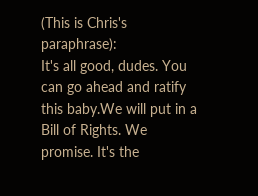(This is Chris's paraphrase):
It's all good, dudes. You can go ahead and ratify this baby.We will put in a Bill of Rights. We promise. It's the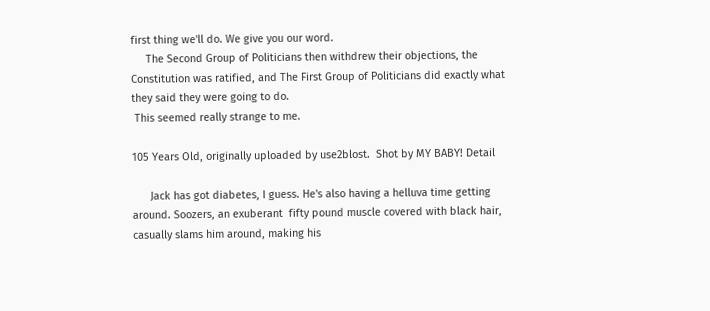first thing we'll do. We give you our word.
     The Second Group of Politicians then withdrew their objections, the Constitution was ratified, and The First Group of Politicians did exactly what they said they were going to do.
 This seemed really strange to me.

105 Years Old, originally uploaded by use2blost.  Shot by MY BABY! Detail

      Jack has got diabetes, I guess. He's also having a helluva time getting around. Soozers, an exuberant  fifty pound muscle covered with black hair, casually slams him around, making his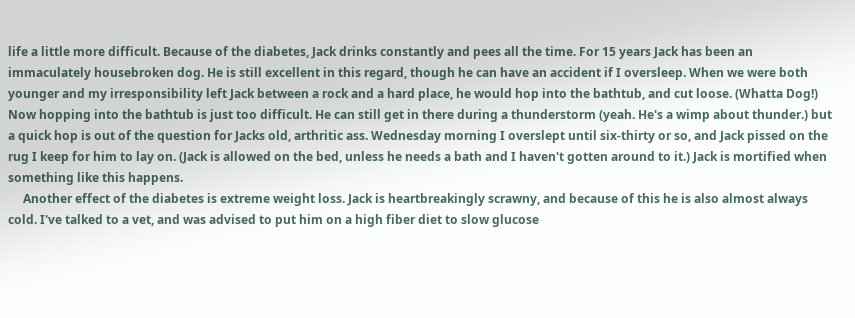life a little more difficult. Because of the diabetes, Jack drinks constantly and pees all the time. For 15 years Jack has been an immaculately housebroken dog. He is still excellent in this regard, though he can have an accident if I oversleep. When we were both younger and my irresponsibility left Jack between a rock and a hard place, he would hop into the bathtub, and cut loose. (Whatta Dog!) Now hopping into the bathtub is just too difficult. He can still get in there during a thunderstorm (yeah. He's a wimp about thunder.) but a quick hop is out of the question for Jacks old, arthritic ass. Wednesday morning I overslept until six-thirty or so, and Jack pissed on the rug I keep for him to lay on. (Jack is allowed on the bed, unless he needs a bath and I haven't gotten around to it.) Jack is mortified when something like this happens.
     Another effect of the diabetes is extreme weight loss. Jack is heartbreakingly scrawny, and because of this he is also almost always cold. I've talked to a vet, and was advised to put him on a high fiber diet to slow glucose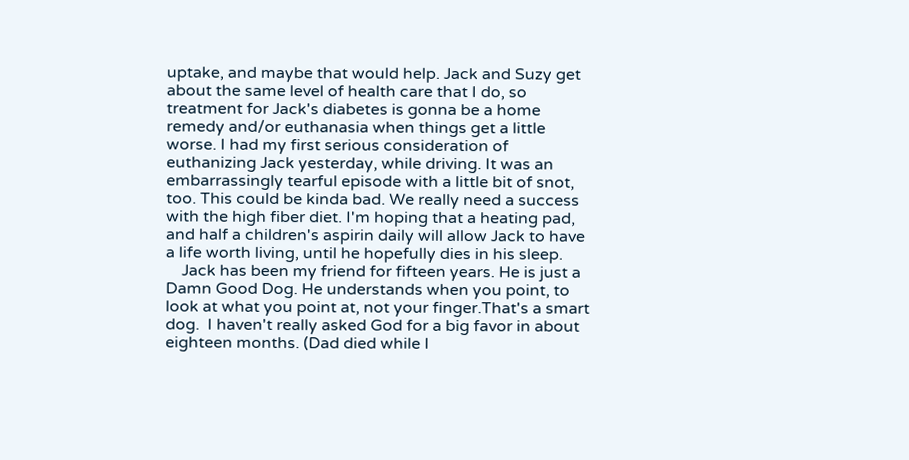uptake, and maybe that would help. Jack and Suzy get about the same level of health care that I do, so treatment for Jack's diabetes is gonna be a home remedy and/or euthanasia when things get a little worse. I had my first serious consideration of euthanizing Jack yesterday, while driving. It was an embarrassingly tearful episode with a little bit of snot, too. This could be kinda bad. We really need a success with the high fiber diet. I'm hoping that a heating pad, and half a children's aspirin daily will allow Jack to have a life worth living, until he hopefully dies in his sleep.
    Jack has been my friend for fifteen years. He is just a Damn Good Dog. He understands when you point, to look at what you point at, not your finger.That's a smart dog.  I haven't really asked God for a big favor in about eighteen months. (Dad died while I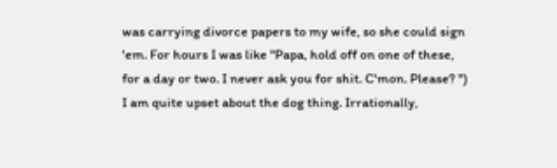was carrying divorce papers to my wife, so she could sign 'em. For hours I was like "Papa, hold off on one of these, for a day or two. I never ask you for shit. C'mon. Please? ") I am quite upset about the dog thing. Irrationally,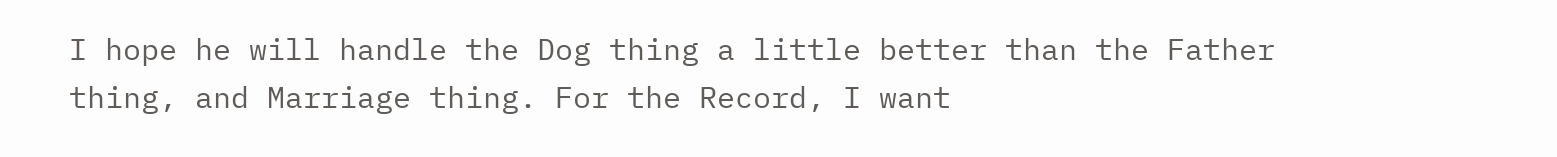I hope he will handle the Dog thing a little better than the Father thing, and Marriage thing. For the Record, I want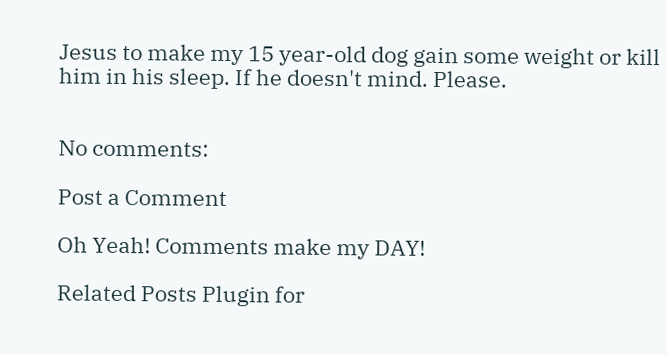Jesus to make my 15 year-old dog gain some weight or kill him in his sleep. If he doesn't mind. Please.


No comments:

Post a Comment

Oh Yeah! Comments make my DAY!

Related Posts Plugin for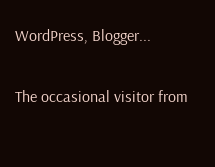WordPress, Blogger...

The occasional visitor from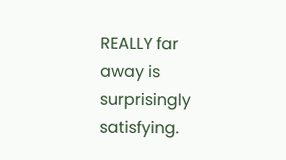REALLY far away is surprisingly satisfying.